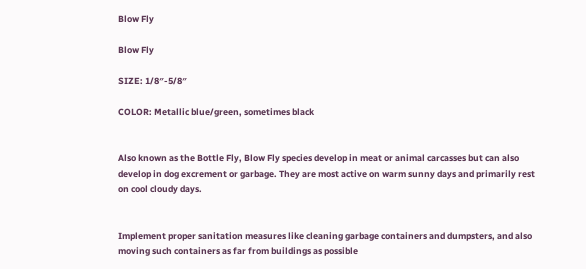Blow Fly

Blow Fly

SIZE: 1/8″-5/8″

COLOR: Metallic blue/green, sometimes black


Also known as the Bottle Fly, Blow Fly species develop in meat or animal carcasses but can also develop in dog excrement or garbage. They are most active on warm sunny days and primarily rest on cool cloudy days.


Implement proper sanitation measures like cleaning garbage containers and dumpsters, and also moving such containers as far from buildings as possible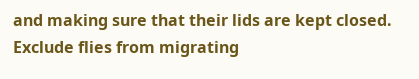and making sure that their lids are kept closed. Exclude flies from migrating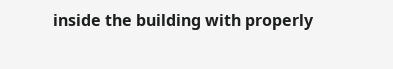inside the building with properly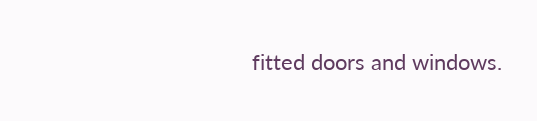fitted doors and windows.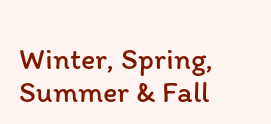Winter, Spring, Summer & Fall